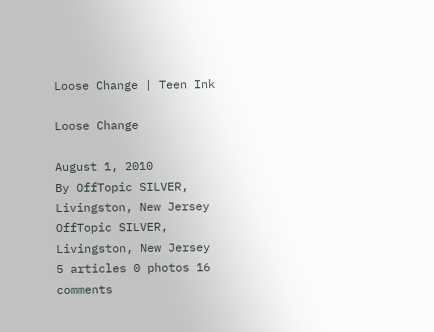Loose Change | Teen Ink

Loose Change

August 1, 2010
By OffTopic SILVER, Livingston, New Jersey
OffTopic SILVER, Livingston, New Jersey
5 articles 0 photos 16 comments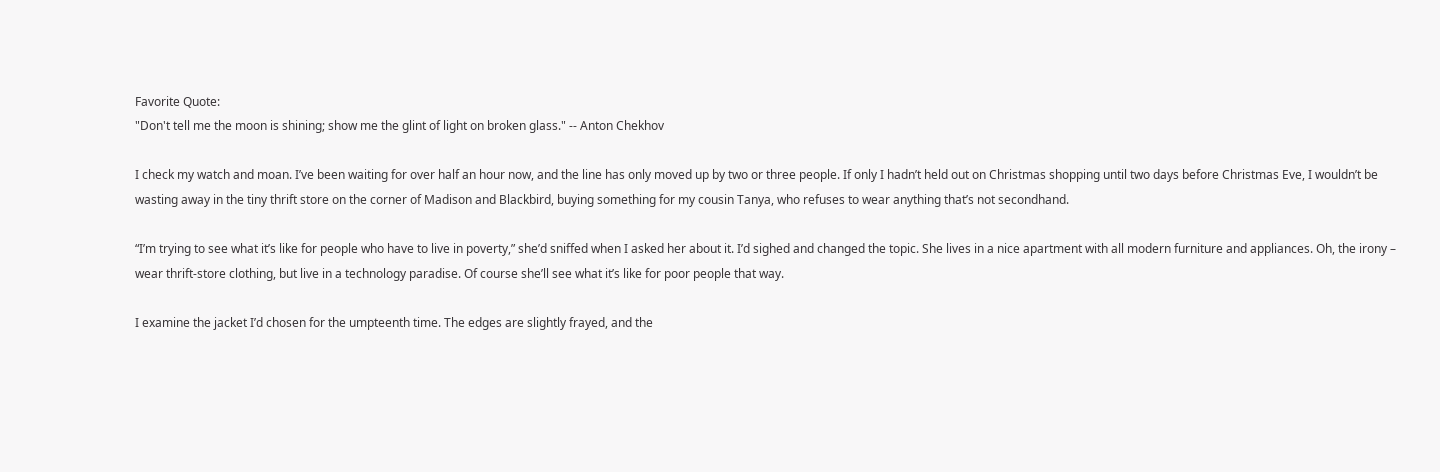Favorite Quote:
"Don't tell me the moon is shining; show me the glint of light on broken glass." -- Anton Chekhov

I check my watch and moan. I’ve been waiting for over half an hour now, and the line has only moved up by two or three people. If only I hadn’t held out on Christmas shopping until two days before Christmas Eve, I wouldn’t be wasting away in the tiny thrift store on the corner of Madison and Blackbird, buying something for my cousin Tanya, who refuses to wear anything that’s not secondhand.

“I’m trying to see what it’s like for people who have to live in poverty,” she’d sniffed when I asked her about it. I’d sighed and changed the topic. She lives in a nice apartment with all modern furniture and appliances. Oh, the irony – wear thrift-store clothing, but live in a technology paradise. Of course she’ll see what it’s like for poor people that way.

I examine the jacket I’d chosen for the umpteenth time. The edges are slightly frayed, and the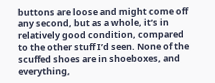buttons are loose and might come off any second, but as a whole, it’s in relatively good condition, compared to the other stuff I’d seen. None of the scuffed shoes are in shoeboxes, and everything,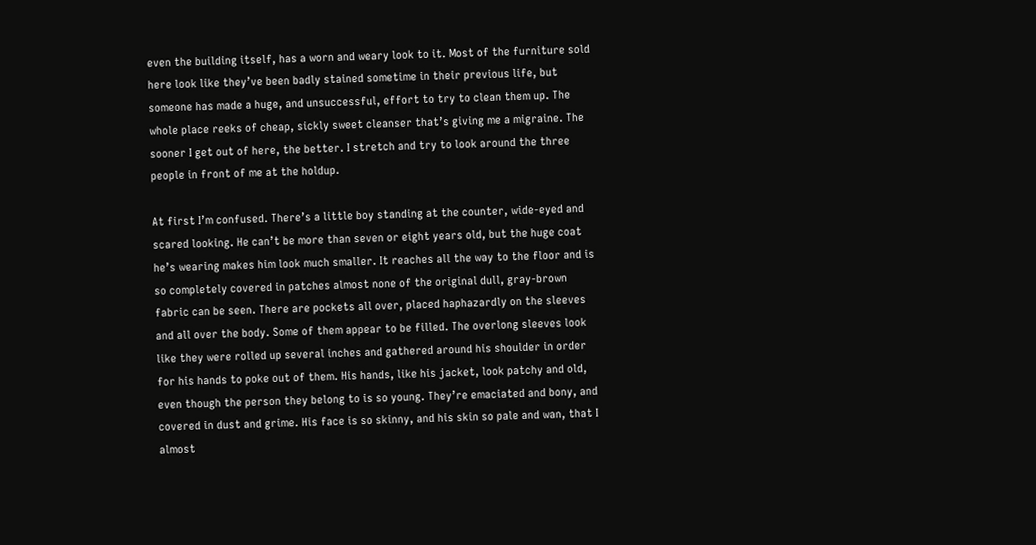even the building itself, has a worn and weary look to it. Most of the furniture sold here look like they’ve been badly stained sometime in their previous life, but someone has made a huge, and unsuccessful, effort to try to clean them up. The whole place reeks of cheap, sickly sweet cleanser that’s giving me a migraine. The sooner I get out of here, the better. I stretch and try to look around the three people in front of me at the holdup.

At first I’m confused. There’s a little boy standing at the counter, wide-eyed and scared looking. He can’t be more than seven or eight years old, but the huge coat he’s wearing makes him look much smaller. It reaches all the way to the floor and is so completely covered in patches almost none of the original dull, gray-brown fabric can be seen. There are pockets all over, placed haphazardly on the sleeves and all over the body. Some of them appear to be filled. The overlong sleeves look like they were rolled up several inches and gathered around his shoulder in order for his hands to poke out of them. His hands, like his jacket, look patchy and old, even though the person they belong to is so young. They’re emaciated and bony, and covered in dust and grime. His face is so skinny, and his skin so pale and wan, that I almost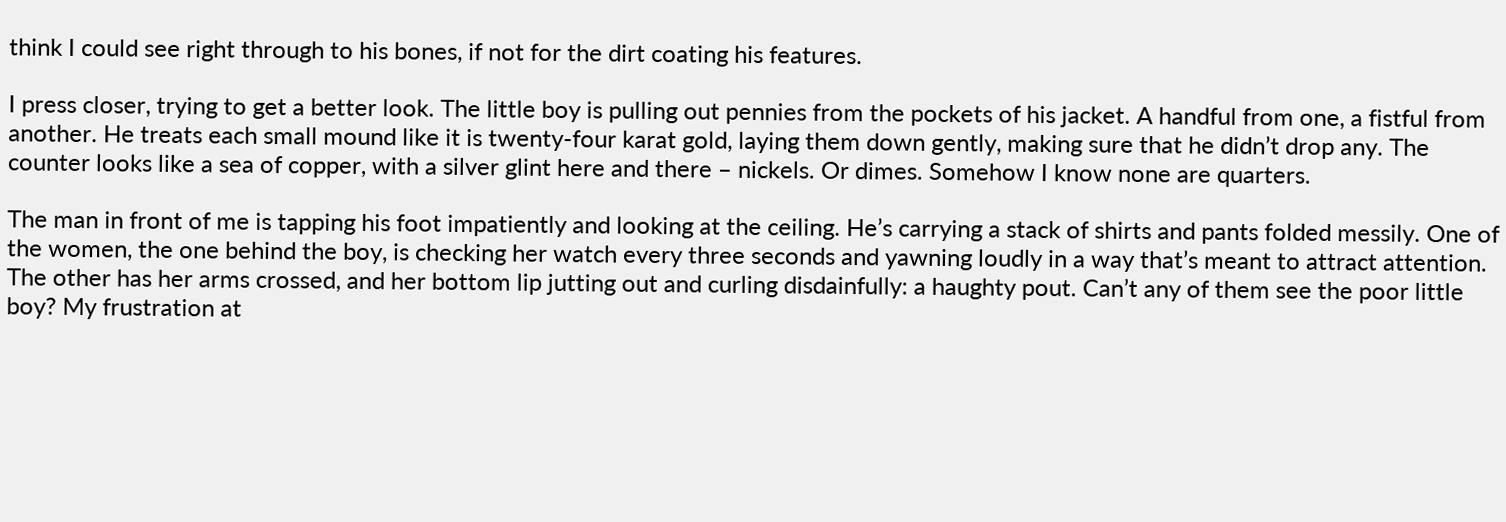think I could see right through to his bones, if not for the dirt coating his features.

I press closer, trying to get a better look. The little boy is pulling out pennies from the pockets of his jacket. A handful from one, a fistful from another. He treats each small mound like it is twenty-four karat gold, laying them down gently, making sure that he didn’t drop any. The counter looks like a sea of copper, with a silver glint here and there – nickels. Or dimes. Somehow I know none are quarters.

The man in front of me is tapping his foot impatiently and looking at the ceiling. He’s carrying a stack of shirts and pants folded messily. One of the women, the one behind the boy, is checking her watch every three seconds and yawning loudly in a way that’s meant to attract attention. The other has her arms crossed, and her bottom lip jutting out and curling disdainfully: a haughty pout. Can’t any of them see the poor little boy? My frustration at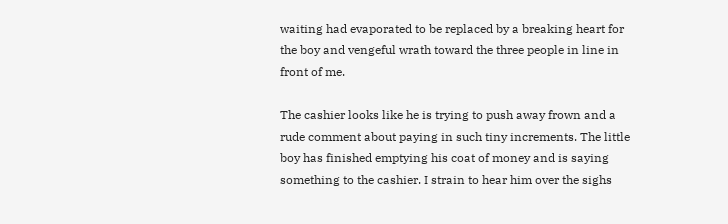waiting had evaporated to be replaced by a breaking heart for the boy and vengeful wrath toward the three people in line in front of me.

The cashier looks like he is trying to push away frown and a rude comment about paying in such tiny increments. The little boy has finished emptying his coat of money and is saying something to the cashier. I strain to hear him over the sighs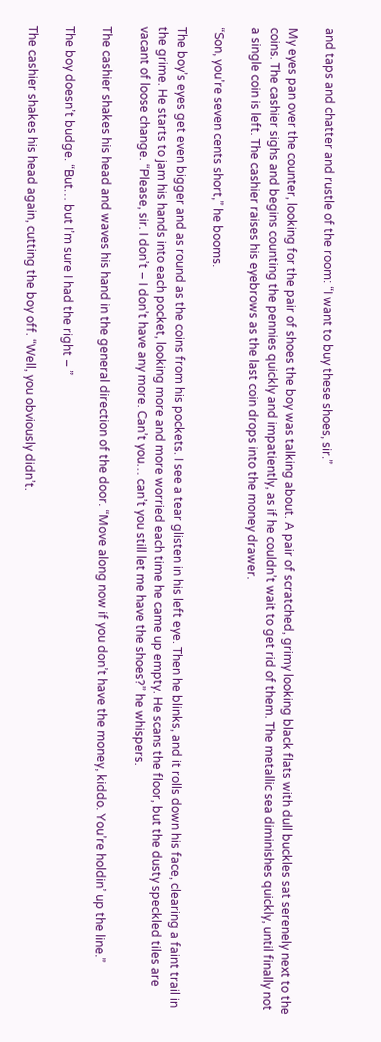and taps and chatter and rustle of the room: “I want to buy these shoes, sir.”

My eyes pan over the counter, looking for the pair of shoes the boy was talking about. A pair of scratched, grimy looking black flats with dull buckles sat serenely next to the coins. The cashier sighs and begins counting the pennies quickly and impatiently, as if he couldn’t wait to get rid of them. The metallic sea diminishes quickly, until finally not a single coin is left. The cashier raises his eyebrows as the last coin drops into the money drawer.

“Son, you’re seven cents short,” he booms.

The boy’s eyes get even bigger and as round as the coins from his pockets. I see a tear glisten in his left eye. Then he blinks, and it rolls down his face, clearing a faint trail in the grime. He starts to jam his hands into each pocket, looking more and more worried each time he came up empty. He scans the floor, but the dusty speckled tiles are vacant of loose change. “Please, sir. I don’t – I don’t have any more. Can’t you… can’t you still let me have the shoes?” he whispers.

The cashier shakes his head and waves his hand in the general direction of the door. “Move along now if you don’t have the money, kiddo. You’re holdin’ up the line.”

The boy doesn’t budge. “But… but I’m sure I had the right – ”

The cashier shakes his head again, cutting the boy off. “Well, you obviously didn’t.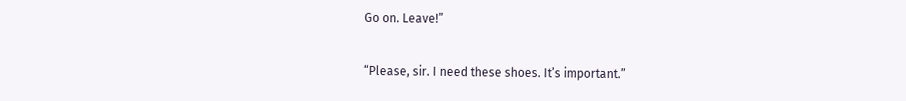Go on. Leave!”

“Please, sir. I need these shoes. It’s important.”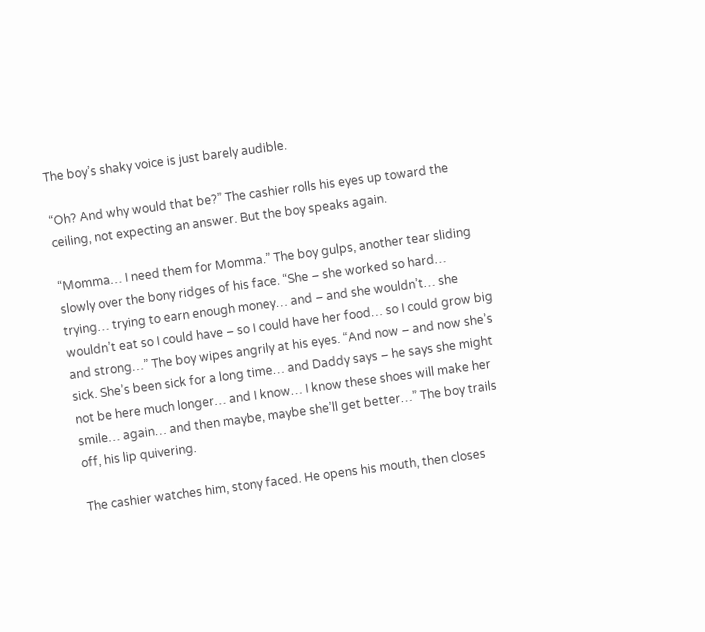The boy’s shaky voice is just barely audible.

“Oh? And why would that be?” The cashier rolls his eyes up toward the ceiling, not expecting an answer. But the boy speaks again.

“Momma… I need them for Momma.” The boy gulps, another tear sliding slowly over the bony ridges of his face. “She – she worked so hard… trying… trying to earn enough money… and – and she wouldn’t… she wouldn’t eat so I could have – so I could have her food… so I could grow big and strong…” The boy wipes angrily at his eyes. “And now – and now she’s sick. She’s been sick for a long time… and Daddy says – he says she might not be here much longer… and I know… I know these shoes will make her smile… again… and then maybe, maybe she’ll get better…” The boy trails off, his lip quivering.

The cashier watches him, stony faced. He opens his mouth, then closes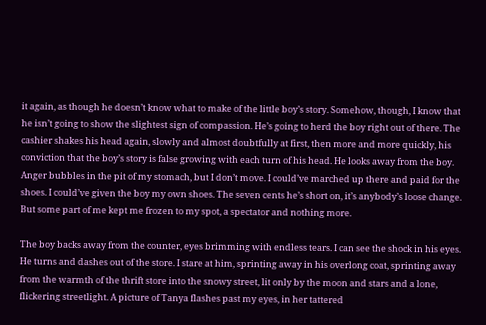it again, as though he doesn’t know what to make of the little boy’s story. Somehow, though, I know that he isn’t going to show the slightest sign of compassion. He’s going to herd the boy right out of there. The cashier shakes his head again, slowly and almost doubtfully at first, then more and more quickly, his conviction that the boy’s story is false growing with each turn of his head. He looks away from the boy. Anger bubbles in the pit of my stomach, but I don’t move. I could’ve marched up there and paid for the shoes. I could’ve given the boy my own shoes. The seven cents he’s short on, it’s anybody’s loose change. But some part of me kept me frozen to my spot, a spectator and nothing more.

The boy backs away from the counter, eyes brimming with endless tears. I can see the shock in his eyes. He turns and dashes out of the store. I stare at him, sprinting away in his overlong coat, sprinting away from the warmth of the thrift store into the snowy street, lit only by the moon and stars and a lone, flickering streetlight. A picture of Tanya flashes past my eyes, in her tattered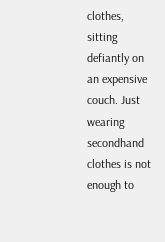clothes, sitting defiantly on an expensive couch. Just wearing secondhand clothes is not enough to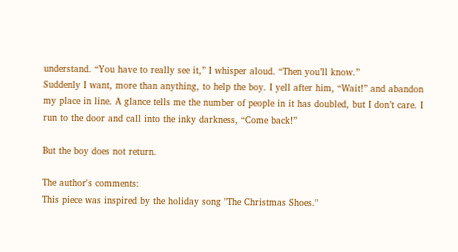understand. “You have to really see it,” I whisper aloud. “Then you’ll know.”
Suddenly I want, more than anything, to help the boy. I yell after him, “Wait!” and abandon my place in line. A glance tells me the number of people in it has doubled, but I don’t care. I run to the door and call into the inky darkness, “Come back!”

But the boy does not return.

The author's comments:
This piece was inspired by the holiday song "The Christmas Shoes."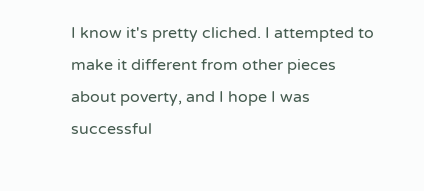I know it's pretty cliched. I attempted to make it different from other pieces about poverty, and I hope I was successful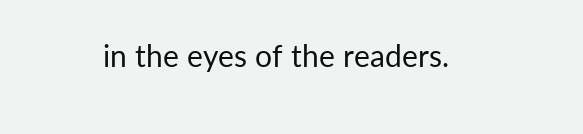in the eyes of the readers.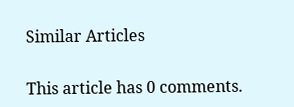Similar Articles


This article has 0 comments.